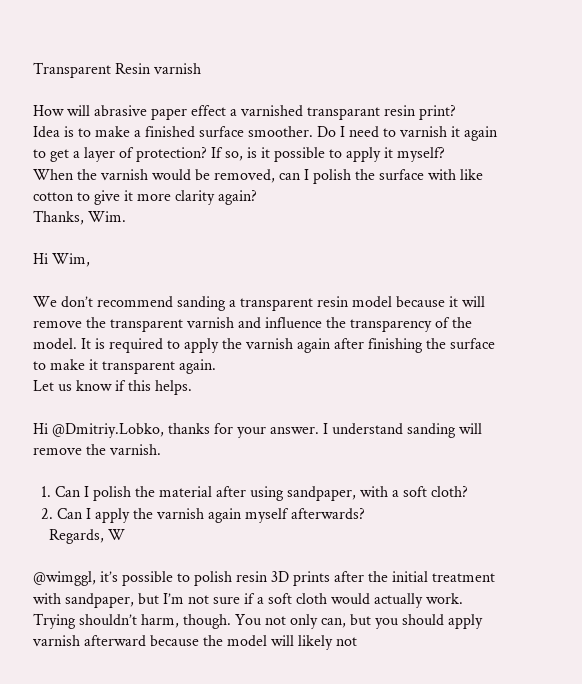Transparent Resin varnish

How will abrasive paper effect a varnished transparant resin print?
Idea is to make a finished surface smoother. Do I need to varnish it again to get a layer of protection? If so, is it possible to apply it myself?
When the varnish would be removed, can I polish the surface with like cotton to give it more clarity again?
Thanks, Wim.

Hi Wim,

We don’t recommend sanding a transparent resin model because it will remove the transparent varnish and influence the transparency of the model. It is required to apply the varnish again after finishing the surface to make it transparent again.
Let us know if this helps.

Hi @Dmitriy.Lobko, thanks for your answer. I understand sanding will remove the varnish.

  1. Can I polish the material after using sandpaper, with a soft cloth?
  2. Can I apply the varnish again myself afterwards?
    Regards, W

@wimggl, it’s possible to polish resin 3D prints after the initial treatment with sandpaper, but I’m not sure if a soft cloth would actually work. Trying shouldn’t harm, though. You not only can, but you should apply varnish afterward because the model will likely not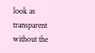look as transparent without the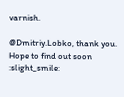varnish.

@Dmitriy.Lobko, thank you.
Hope to find out soon :slight_smile: